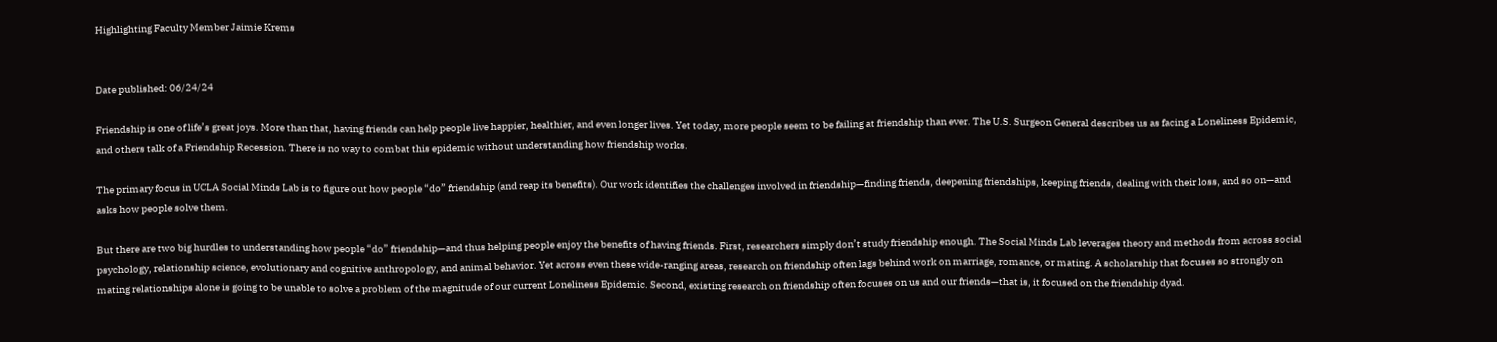Highlighting Faculty Member Jaimie Krems


Date published: 06/24/24

Friendship is one of life’s great joys. More than that, having friends can help people live happier, healthier, and even longer lives. Yet today, more people seem to be failing at friendship than ever. The U.S. Surgeon General describes us as facing a Loneliness Epidemic, and others talk of a Friendship Recession. There is no way to combat this epidemic without understanding how friendship works.

The primary focus in UCLA Social Minds Lab is to figure out how people “do” friendship (and reap its benefits). Our work identifies the challenges involved in friendship—finding friends, deepening friendships, keeping friends, dealing with their loss, and so on—and asks how people solve them.

But there are two big hurdles to understanding how people “do” friendship—and thus helping people enjoy the benefits of having friends. First, researchers simply don’t study friendship enough. The Social Minds Lab leverages theory and methods from across social psychology, relationship science, evolutionary and cognitive anthropology, and animal behavior. Yet across even these wide-ranging areas, research on friendship often lags behind work on marriage, romance, or mating. A scholarship that focuses so strongly on mating relationships alone is going to be unable to solve a problem of the magnitude of our current Loneliness Epidemic. Second, existing research on friendship often focuses on us and our friends—that is, it focused on the friendship dyad.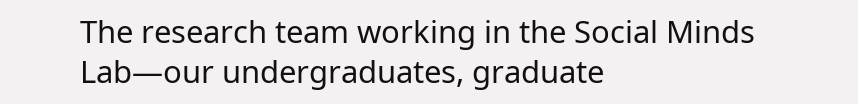The research team working in the Social Minds Lab—our undergraduates, graduate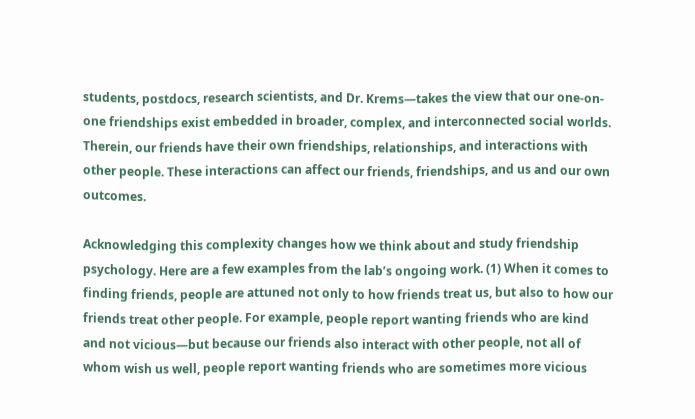students, postdocs, research scientists, and Dr. Krems—takes the view that our one-on-one friendships exist embedded in broader, complex, and interconnected social worlds. Therein, our friends have their own friendships, relationships, and interactions with other people. These interactions can affect our friends, friendships, and us and our own outcomes.

Acknowledging this complexity changes how we think about and study friendship psychology. Here are a few examples from the lab’s ongoing work. (1) When it comes to finding friends, people are attuned not only to how friends treat us, but also to how our friends treat other people. For example, people report wanting friends who are kind and not vicious—but because our friends also interact with other people, not all of whom wish us well, people report wanting friends who are sometimes more vicious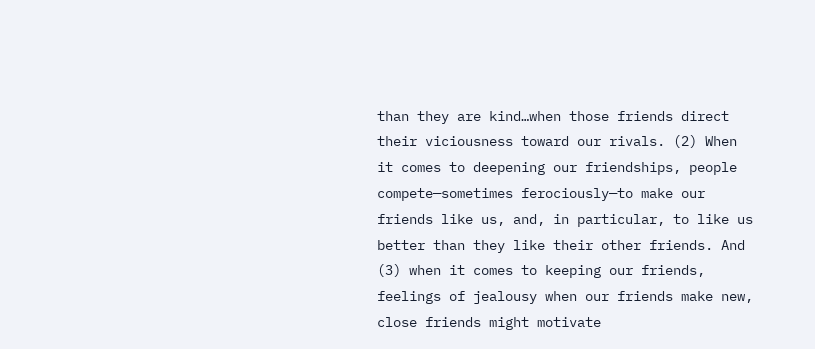than they are kind…when those friends direct their viciousness toward our rivals. (2) When it comes to deepening our friendships, people compete—sometimes ferociously—to make our friends like us, and, in particular, to like us better than they like their other friends. And (3) when it comes to keeping our friends, feelings of jealousy when our friends make new, close friends might motivate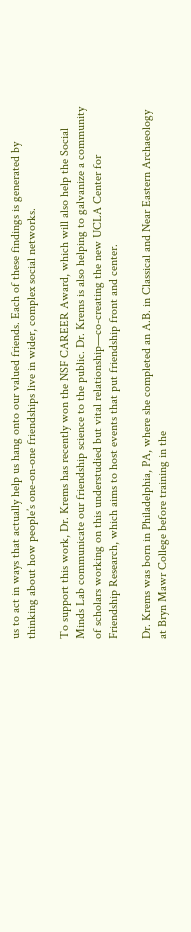us to act in ways that actually help us hang onto our valued friends. Each of these findings is generated by thinking about how people’s one-on-one friendships live in wider, complex social networks.

To support this work, Dr. Krems has recently won the NSF CAREER Award, which will also help the Social Minds Lab communicate our friendship science to the public. Dr. Krems is also helping to galvanize a community of scholars working on this understudied but vital relationship—co-creating the new UCLA Center for Friendship Research, which aims to host events that put friendship front and center.

Dr. Krems was born in Philadelphia, PA, where she completed an A.B. in Classical and Near Eastern Archaeology at Bryn Mawr College before training in the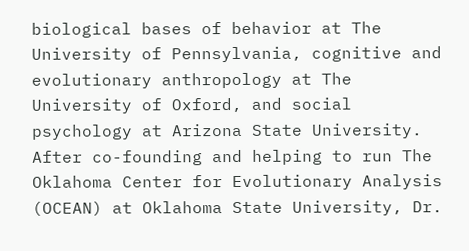biological bases of behavior at The University of Pennsylvania, cognitive and evolutionary anthropology at The University of Oxford, and social psychology at Arizona State University. After co-founding and helping to run The Oklahoma Center for Evolutionary Analysis (OCEAN) at Oklahoma State University, Dr.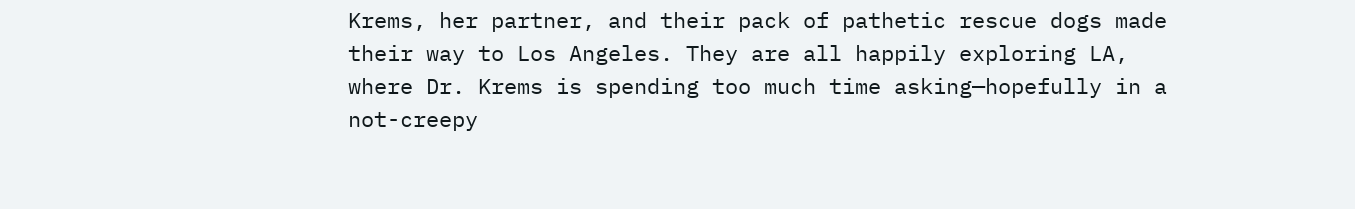Krems, her partner, and their pack of pathetic rescue dogs made their way to Los Angeles. They are all happily exploring LA, where Dr. Krems is spending too much time asking—hopefully in a not-creepy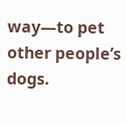way—to pet other people’s dogs.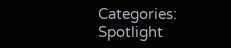Categories: Spotlight